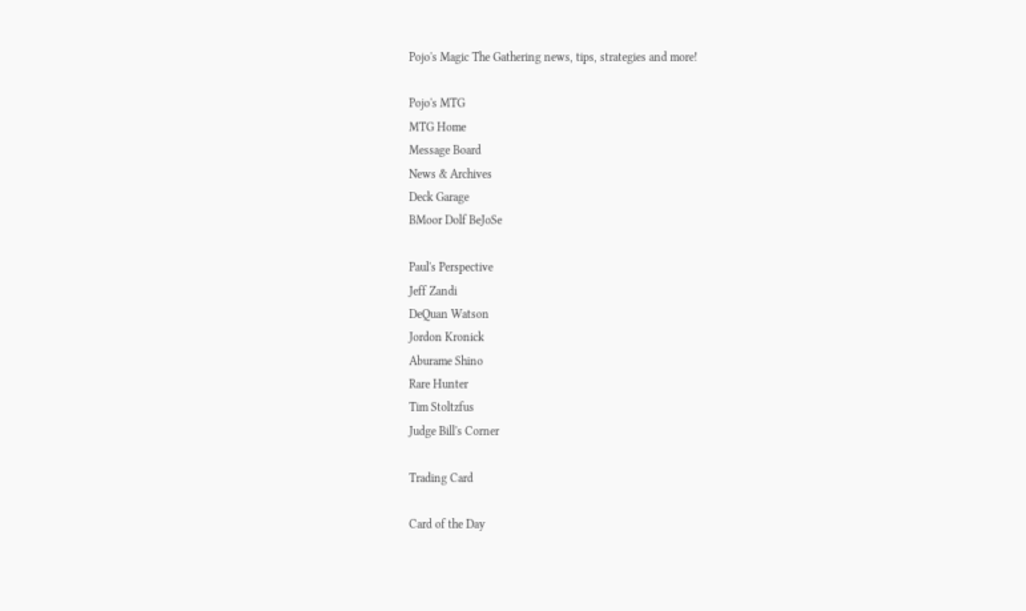Pojo's Magic The Gathering news, tips, strategies and more!

Pojo's MTG
MTG Home
Message Board
News & Archives
Deck Garage
BMoor Dolf BeJoSe

Paul's Perspective
Jeff Zandi
DeQuan Watson
Jordon Kronick
Aburame Shino
Rare Hunter
Tim Stoltzfus
Judge Bill's Corner

Trading Card

Card of the Day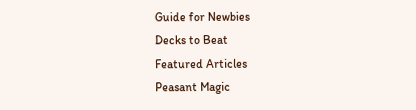Guide for Newbies
Decks to Beat
Featured Articles
Peasant Magic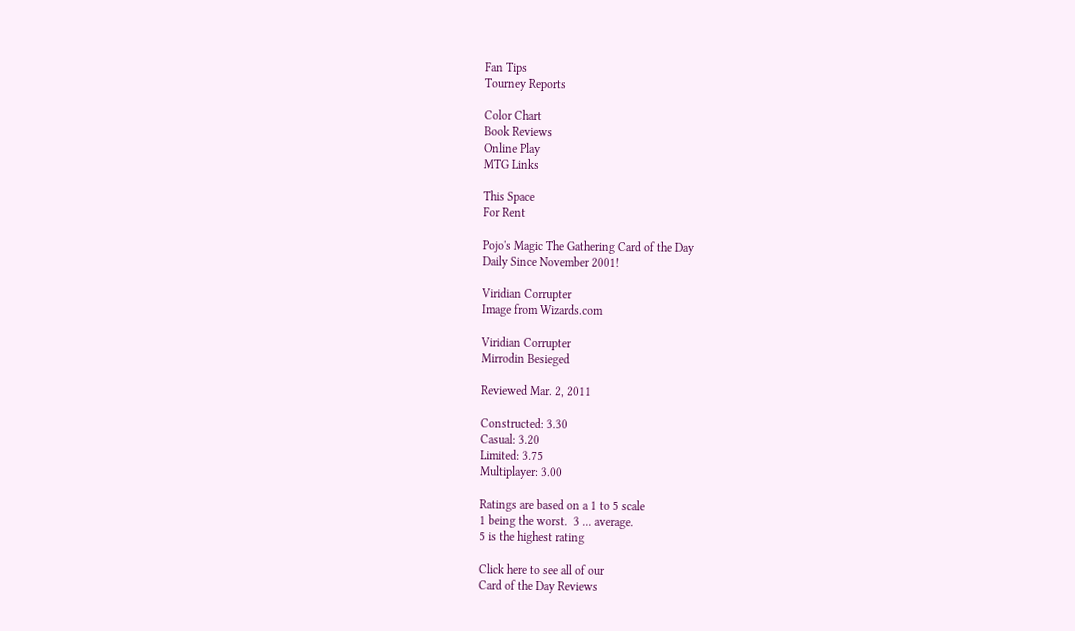Fan Tips
Tourney Reports

Color Chart
Book Reviews
Online Play
MTG Links

This Space
For Rent

Pojo's Magic The Gathering Card of the Day
Daily Since November 2001!

Viridian Corrupter
Image from Wizards.com

Viridian Corrupter
Mirrodin Besieged

Reviewed Mar. 2, 2011

Constructed: 3.30
Casual: 3.20
Limited: 3.75
Multiplayer: 3.00

Ratings are based on a 1 to 5 scale
1 being the worst.  3 ... average.
5 is the highest rating

Click here to see all of our
Card of the Day Reviews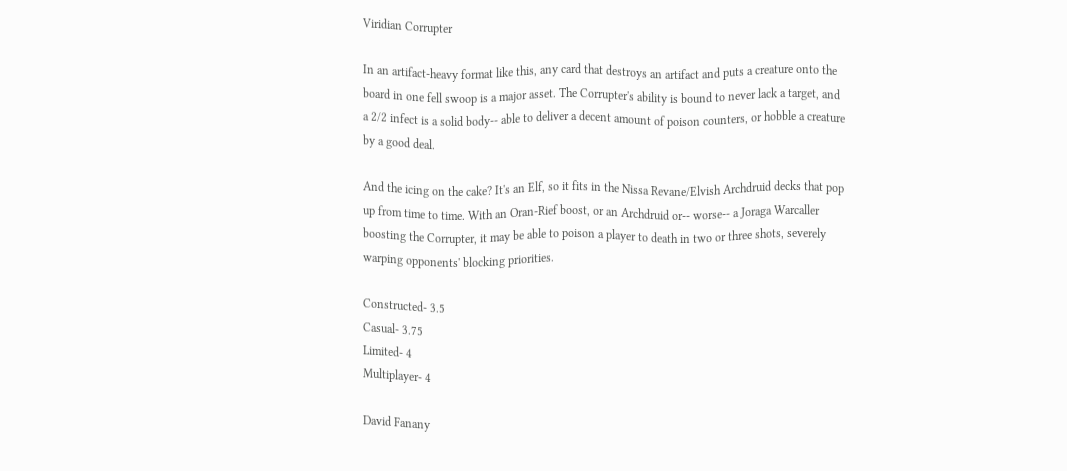Viridian Corrupter

In an artifact-heavy format like this, any card that destroys an artifact and puts a creature onto the board in one fell swoop is a major asset. The Corrupter's ability is bound to never lack a target, and a 2/2 infect is a solid body-- able to deliver a decent amount of poison counters, or hobble a creature by a good deal.

And the icing on the cake? It's an Elf, so it fits in the Nissa Revane/Elvish Archdruid decks that pop up from time to time. With an Oran-Rief boost, or an Archdruid or-- worse-- a Joraga Warcaller boosting the Corrupter, it may be able to poison a player to death in two or three shots, severely warping opponents' blocking priorities.

Constructed- 3.5
Casual- 3.75
Limited- 4
Multiplayer- 4

David Fanany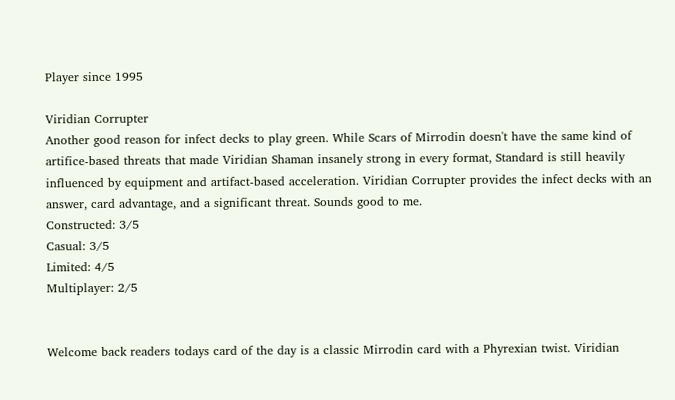Player since 1995

Viridian Corrupter
Another good reason for infect decks to play green. While Scars of Mirrodin doesn't have the same kind of artifice-based threats that made Viridian Shaman insanely strong in every format, Standard is still heavily influenced by equipment and artifact-based acceleration. Viridian Corrupter provides the infect decks with an answer, card advantage, and a significant threat. Sounds good to me.
Constructed: 3/5
Casual: 3/5
Limited: 4/5
Multiplayer: 2/5


Welcome back readers todays card of the day is a classic Mirrodin card with a Phyrexian twist. Viridian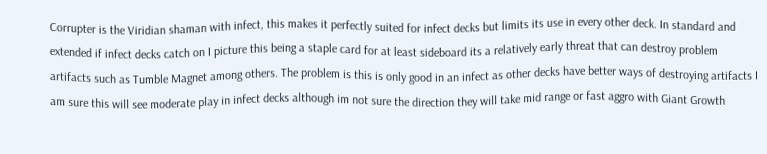Corrupter is the Viridian shaman with infect, this makes it perfectly suited for infect decks but limits its use in every other deck. In standard and extended if infect decks catch on I picture this being a staple card for at least sideboard its a relatively early threat that can destroy problem artifacts such as Tumble Magnet among others. The problem is this is only good in an infect as other decks have better ways of destroying artifacts I am sure this will see moderate play in infect decks although im not sure the direction they will take mid range or fast aggro with Giant Growth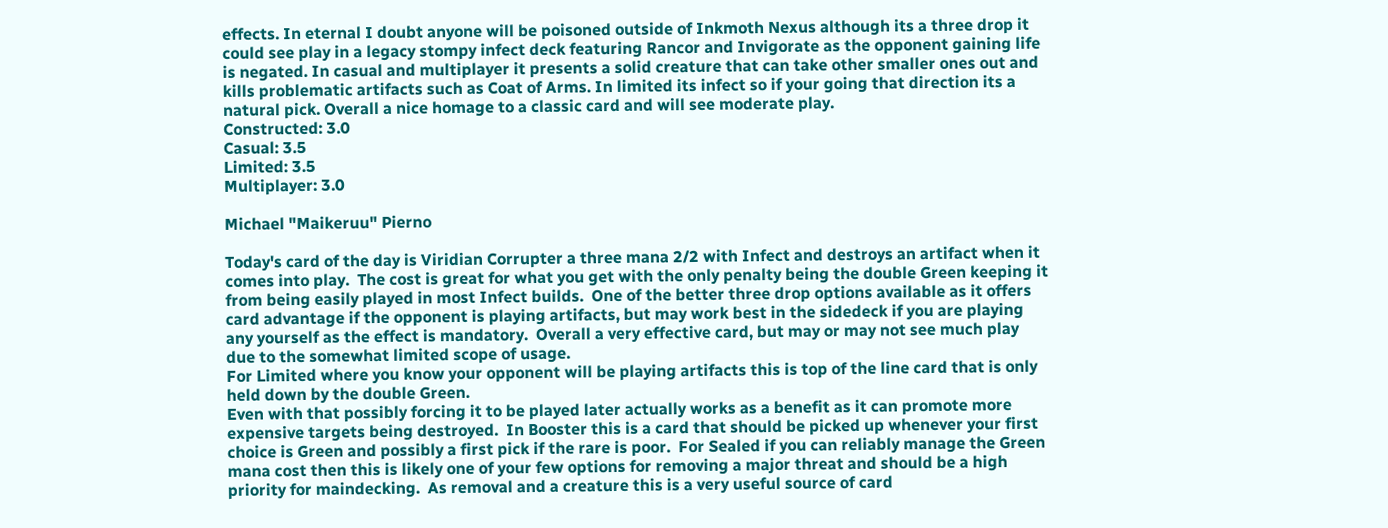effects. In eternal I doubt anyone will be poisoned outside of Inkmoth Nexus although its a three drop it could see play in a legacy stompy infect deck featuring Rancor and Invigorate as the opponent gaining life is negated. In casual and multiplayer it presents a solid creature that can take other smaller ones out and kills problematic artifacts such as Coat of Arms. In limited its infect so if your going that direction its a natural pick. Overall a nice homage to a classic card and will see moderate play.
Constructed: 3.0
Casual: 3.5
Limited: 3.5
Multiplayer: 3.0

Michael "Maikeruu" Pierno

Today's card of the day is Viridian Corrupter a three mana 2/2 with Infect and destroys an artifact when it comes into play.  The cost is great for what you get with the only penalty being the double Green keeping it from being easily played in most Infect builds.  One of the better three drop options available as it offers card advantage if the opponent is playing artifacts, but may work best in the sidedeck if you are playing any yourself as the effect is mandatory.  Overall a very effective card, but may or may not see much play due to the somewhat limited scope of usage.
For Limited where you know your opponent will be playing artifacts this is top of the line card that is only held down by the double Green.
Even with that possibly forcing it to be played later actually works as a benefit as it can promote more expensive targets being destroyed.  In Booster this is a card that should be picked up whenever your first choice is Green and possibly a first pick if the rare is poor.  For Sealed if you can reliably manage the Green mana cost then this is likely one of your few options for removing a major threat and should be a high priority for maindecking.  As removal and a creature this is a very useful source of card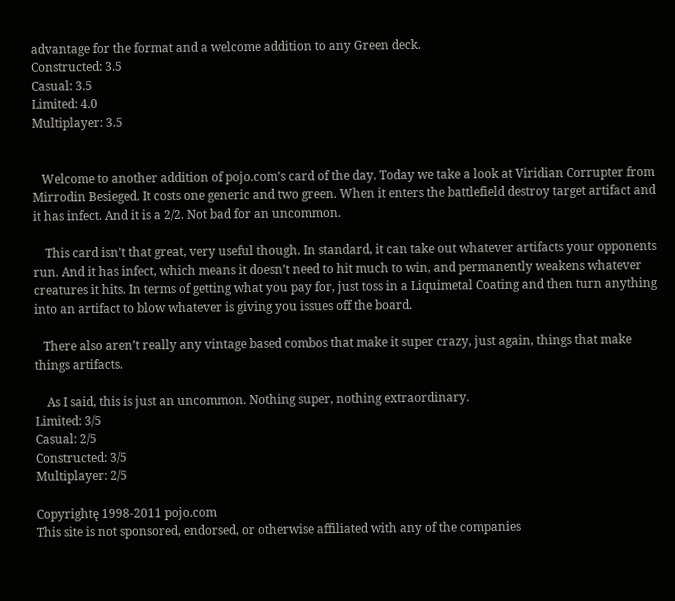advantage for the format and a welcome addition to any Green deck.
Constructed: 3.5
Casual: 3.5
Limited: 4.0
Multiplayer: 3.5


   Welcome to another addition of pojo.com’s card of the day. Today we take a look at Viridian Corrupter from Mirrodin Besieged. It costs one generic and two green. When it enters the battlefield destroy target artifact and it has infect. And it is a 2/2. Not bad for an uncommon.

    This card isn’t that great, very useful though. In standard, it can take out whatever artifacts your opponents run. And it has infect, which means it doesn’t need to hit much to win, and permanently weakens whatever creatures it hits. In terms of getting what you pay for, just toss in a Liquimetal Coating and then turn anything into an artifact to blow whatever is giving you issues off the board.

   There also aren’t really any vintage based combos that make it super crazy, just again, things that make things artifacts.

    As I said, this is just an uncommon. Nothing super, nothing extraordinary.
Limited: 3/5
Casual: 2/5
Constructed: 3/5
Multiplayer: 2/5

Copyrightę 1998-2011 pojo.com
This site is not sponsored, endorsed, or otherwise affiliated with any of the companies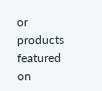or products featured on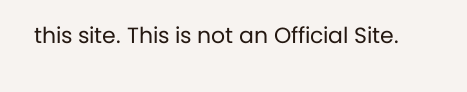this site. This is not an Official Site.